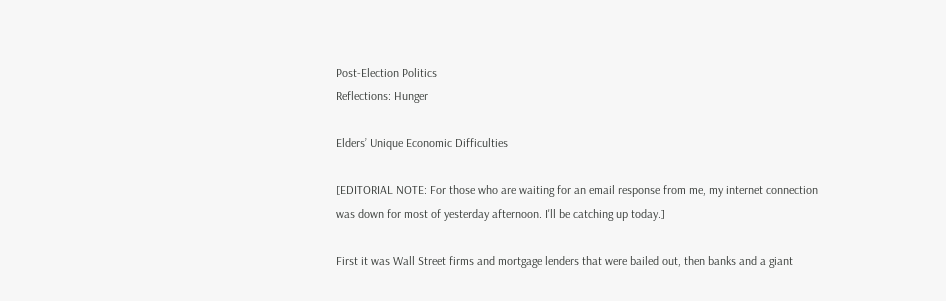Post-Election Politics
Reflections: Hunger

Elders’ Unique Economic Difficulties

[EDITORIAL NOTE: For those who are waiting for an email response from me, my internet connection was down for most of yesterday afternoon. I'll be catching up today.]

First it was Wall Street firms and mortgage lenders that were bailed out, then banks and a giant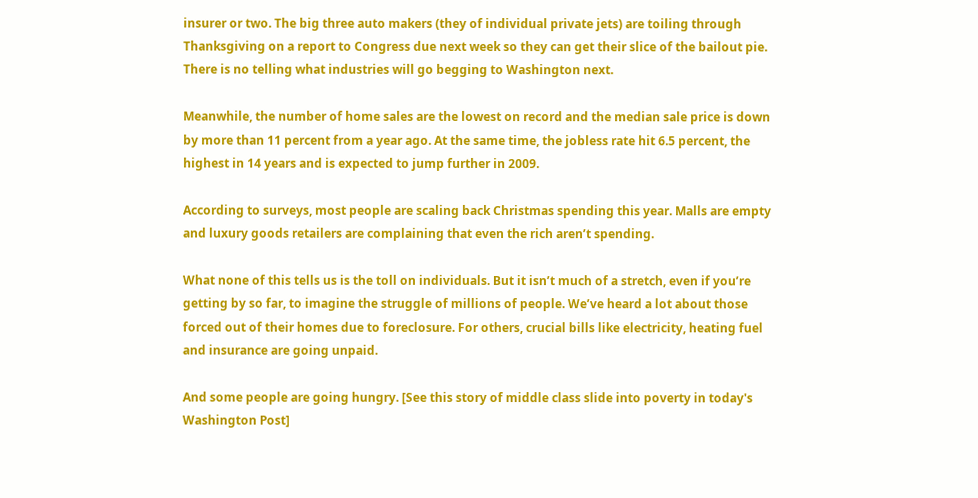insurer or two. The big three auto makers (they of individual private jets) are toiling through Thanksgiving on a report to Congress due next week so they can get their slice of the bailout pie. There is no telling what industries will go begging to Washington next.

Meanwhile, the number of home sales are the lowest on record and the median sale price is down by more than 11 percent from a year ago. At the same time, the jobless rate hit 6.5 percent, the highest in 14 years and is expected to jump further in 2009.

According to surveys, most people are scaling back Christmas spending this year. Malls are empty and luxury goods retailers are complaining that even the rich aren’t spending.

What none of this tells us is the toll on individuals. But it isn’t much of a stretch, even if you’re getting by so far, to imagine the struggle of millions of people. We’ve heard a lot about those forced out of their homes due to foreclosure. For others, crucial bills like electricity, heating fuel and insurance are going unpaid.

And some people are going hungry. [See this story of middle class slide into poverty in today's Washington Post]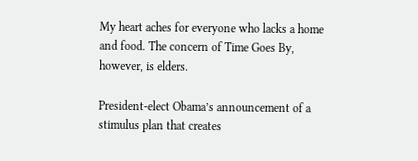My heart aches for everyone who lacks a home and food. The concern of Time Goes By, however, is elders.

President-elect Obama’s announcement of a stimulus plan that creates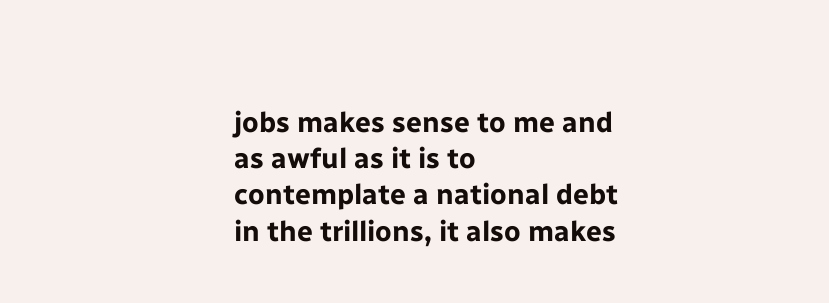jobs makes sense to me and as awful as it is to contemplate a national debt in the trillions, it also makes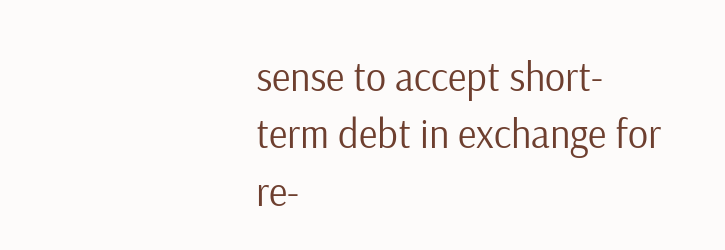sense to accept short-term debt in exchange for re-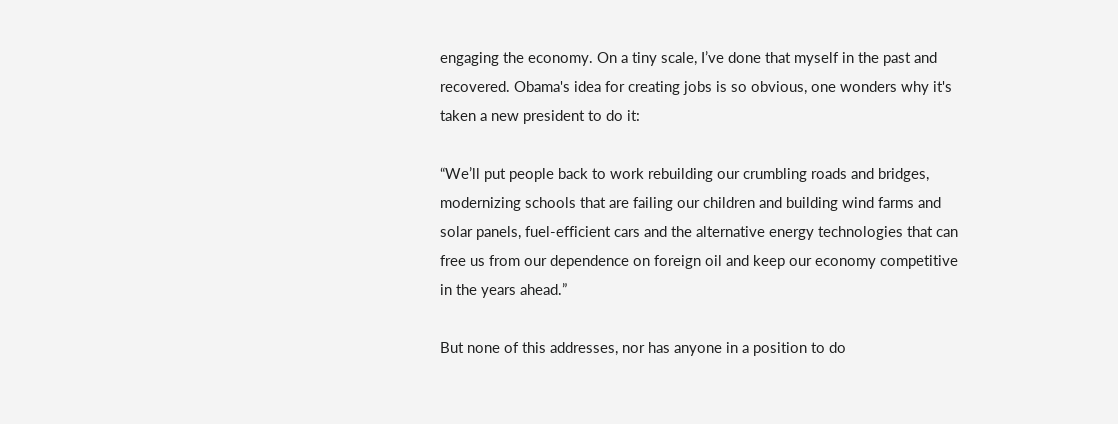engaging the economy. On a tiny scale, I’ve done that myself in the past and recovered. Obama's idea for creating jobs is so obvious, one wonders why it's taken a new president to do it:

“We’ll put people back to work rebuilding our crumbling roads and bridges, modernizing schools that are failing our children and building wind farms and solar panels, fuel-efficient cars and the alternative energy technologies that can free us from our dependence on foreign oil and keep our economy competitive in the years ahead.”

But none of this addresses, nor has anyone in a position to do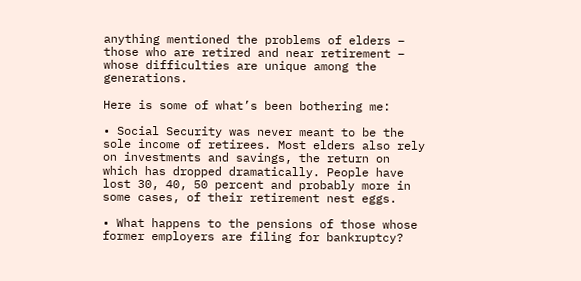anything mentioned the problems of elders – those who are retired and near retirement – whose difficulties are unique among the generations.

Here is some of what’s been bothering me:

• Social Security was never meant to be the sole income of retirees. Most elders also rely on investments and savings, the return on which has dropped dramatically. People have lost 30, 40, 50 percent and probably more in some cases, of their retirement nest eggs.

• What happens to the pensions of those whose former employers are filing for bankruptcy?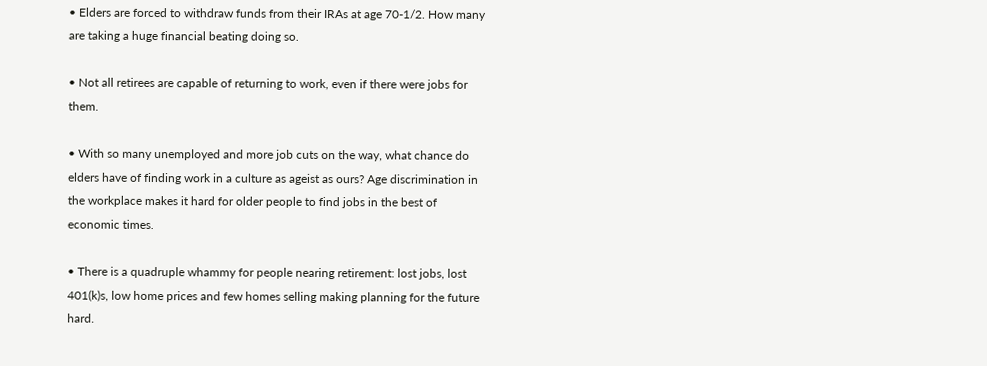• Elders are forced to withdraw funds from their IRAs at age 70-1/2. How many are taking a huge financial beating doing so.

• Not all retirees are capable of returning to work, even if there were jobs for them.

• With so many unemployed and more job cuts on the way, what chance do elders have of finding work in a culture as ageist as ours? Age discrimination in the workplace makes it hard for older people to find jobs in the best of economic times.

• There is a quadruple whammy for people nearing retirement: lost jobs, lost 401(k)s, low home prices and few homes selling making planning for the future hard.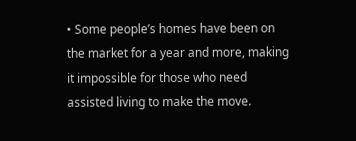• Some people’s homes have been on the market for a year and more, making it impossible for those who need assisted living to make the move.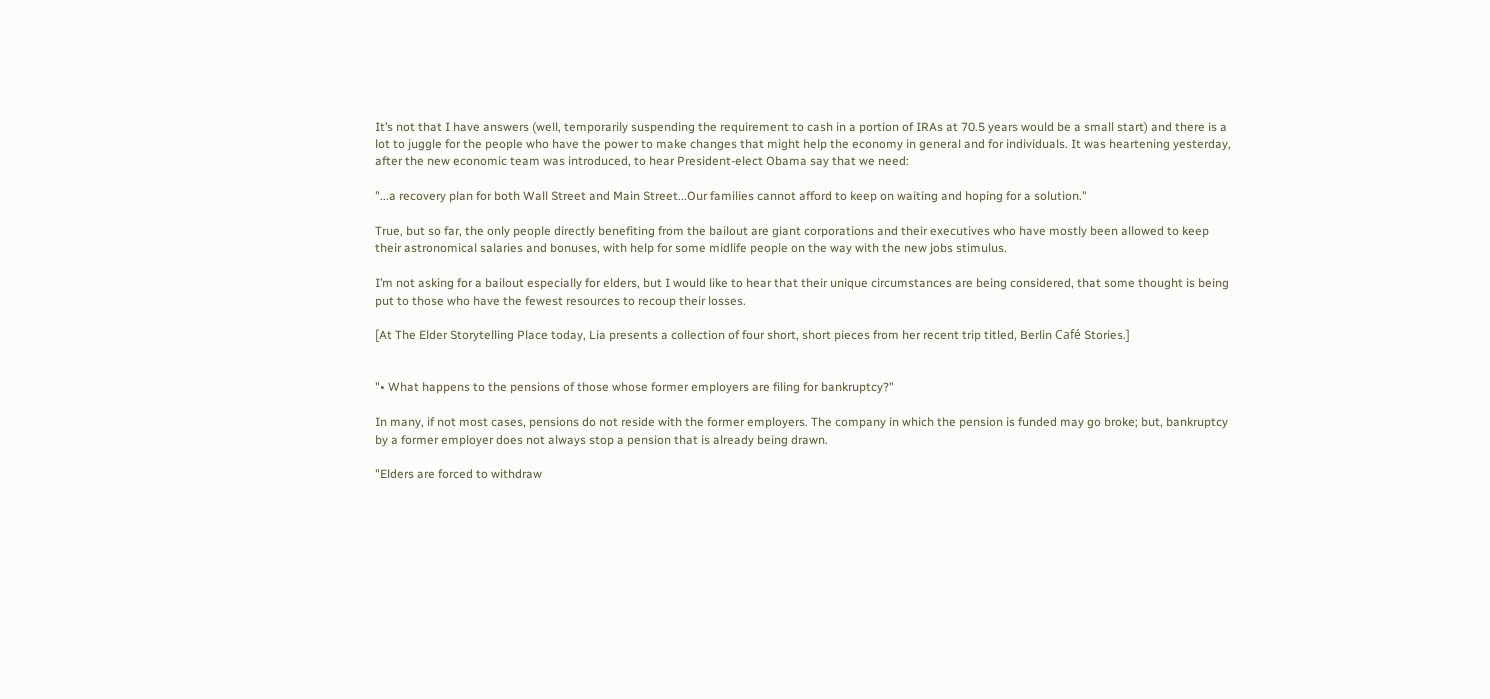It’s not that I have answers (well, temporarily suspending the requirement to cash in a portion of IRAs at 70.5 years would be a small start) and there is a lot to juggle for the people who have the power to make changes that might help the economy in general and for individuals. It was heartening yesterday, after the new economic team was introduced, to hear President-elect Obama say that we need:

"...a recovery plan for both Wall Street and Main Street...Our families cannot afford to keep on waiting and hoping for a solution."

True, but so far, the only people directly benefiting from the bailout are giant corporations and their executives who have mostly been allowed to keep their astronomical salaries and bonuses, with help for some midlife people on the way with the new jobs stimulus.

I’m not asking for a bailout especially for elders, but I would like to hear that their unique circumstances are being considered, that some thought is being put to those who have the fewest resources to recoup their losses.

[At The Elder Storytelling Place today, Lia presents a collection of four short, short pieces from her recent trip titled, Berlin Café Stories.]


"• What happens to the pensions of those whose former employers are filing for bankruptcy?"

In many, if not most cases, pensions do not reside with the former employers. The company in which the pension is funded may go broke; but, bankruptcy by a former employer does not always stop a pension that is already being drawn.

"Elders are forced to withdraw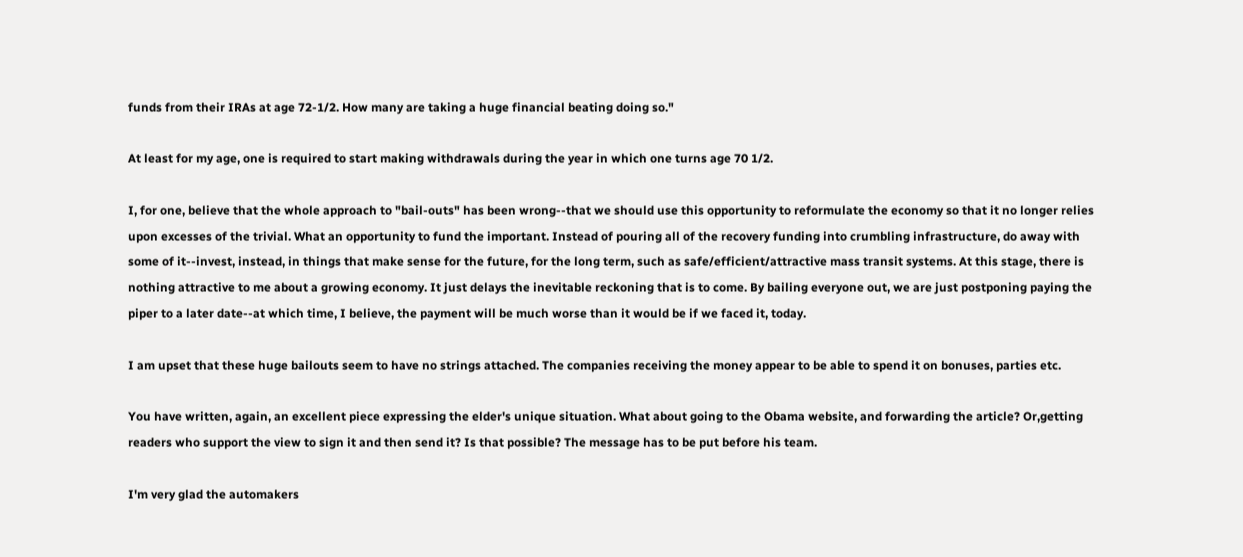funds from their IRAs at age 72-1/2. How many are taking a huge financial beating doing so."

At least for my age, one is required to start making withdrawals during the year in which one turns age 70 1/2.

I, for one, believe that the whole approach to "bail-outs" has been wrong--that we should use this opportunity to reformulate the economy so that it no longer relies upon excesses of the trivial. What an opportunity to fund the important. Instead of pouring all of the recovery funding into crumbling infrastructure, do away with some of it--invest, instead, in things that make sense for the future, for the long term, such as safe/efficient/attractive mass transit systems. At this stage, there is nothing attractive to me about a growing economy. It just delays the inevitable reckoning that is to come. By bailing everyone out, we are just postponing paying the piper to a later date--at which time, I believe, the payment will be much worse than it would be if we faced it, today.

I am upset that these huge bailouts seem to have no strings attached. The companies receiving the money appear to be able to spend it on bonuses, parties etc.

You have written, again, an excellent piece expressing the elder's unique situation. What about going to the Obama website, and forwarding the article? Or,getting readers who support the view to sign it and then send it? Is that possible? The message has to be put before his team.

I'm very glad the automakers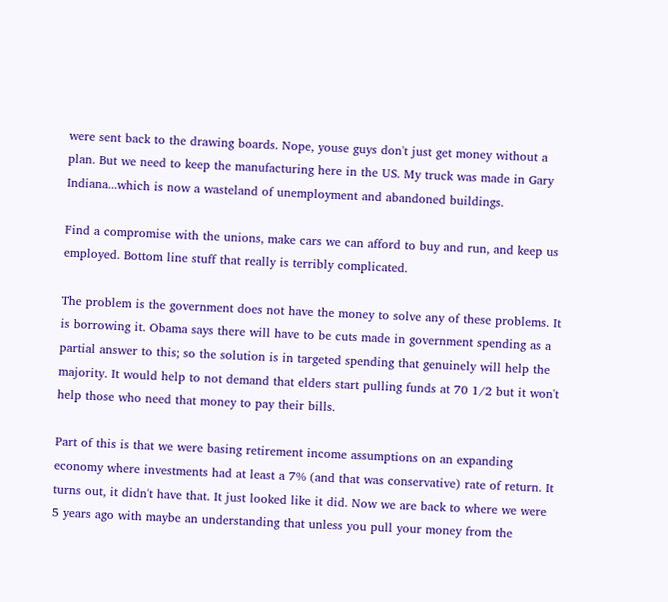were sent back to the drawing boards. Nope, youse guys don't just get money without a plan. But we need to keep the manufacturing here in the US. My truck was made in Gary Indiana...which is now a wasteland of unemployment and abandoned buildings.

Find a compromise with the unions, make cars we can afford to buy and run, and keep us employed. Bottom line stuff that really is terribly complicated.

The problem is the government does not have the money to solve any of these problems. It is borrowing it. Obama says there will have to be cuts made in government spending as a partial answer to this; so the solution is in targeted spending that genuinely will help the majority. It would help to not demand that elders start pulling funds at 70 1/2 but it won't help those who need that money to pay their bills.

Part of this is that we were basing retirement income assumptions on an expanding economy where investments had at least a 7% (and that was conservative) rate of return. It turns out, it didn't have that. It just looked like it did. Now we are back to where we were 5 years ago with maybe an understanding that unless you pull your money from the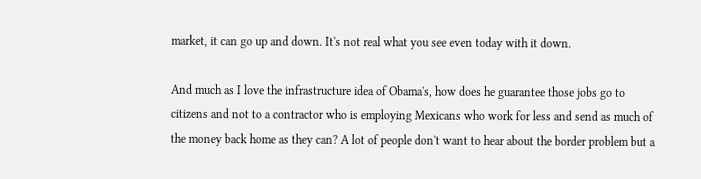market, it can go up and down. It's not real what you see even today with it down.

And much as I love the infrastructure idea of Obama's, how does he guarantee those jobs go to citizens and not to a contractor who is employing Mexicans who work for less and send as much of the money back home as they can? A lot of people don't want to hear about the border problem but a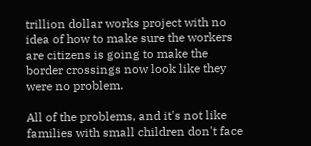trillion dollar works project with no idea of how to make sure the workers are citizens is going to make the border crossings now look like they were no problem.

All of the problems, and it's not like families with small children don't face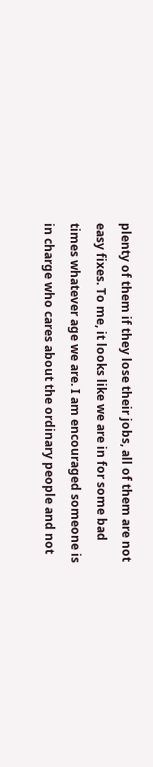plenty of them if they lose their jobs, all of them are not easy fixes. To me, it looks like we are in for some bad times whatever age we are. I am encouraged someone is in charge who cares about the ordinary people and not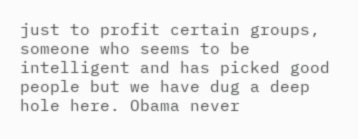just to profit certain groups, someone who seems to be intelligent and has picked good people but we have dug a deep hole here. Obama never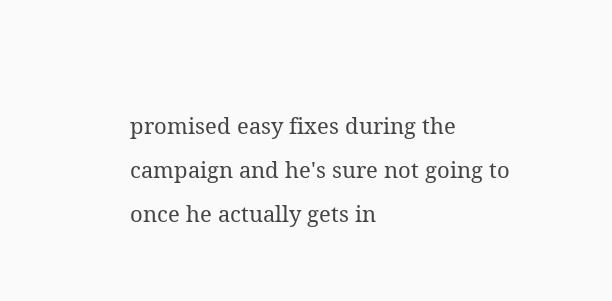promised easy fixes during the campaign and he's sure not going to once he actually gets in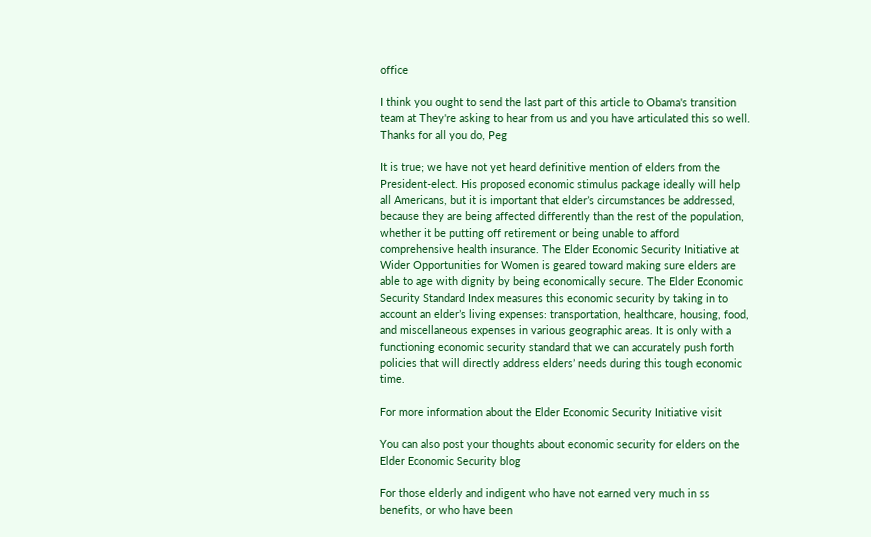office

I think you ought to send the last part of this article to Obama's transition team at They're asking to hear from us and you have articulated this so well. Thanks for all you do, Peg

It is true; we have not yet heard definitive mention of elders from the President-elect. His proposed economic stimulus package ideally will help all Americans, but it is important that elder’s circumstances be addressed, because they are being affected differently than the rest of the population, whether it be putting off retirement or being unable to afford comprehensive health insurance. The Elder Economic Security Initiative at Wider Opportunities for Women is geared toward making sure elders are able to age with dignity by being economically secure. The Elder Economic Security Standard Index measures this economic security by taking in to account an elder’s living expenses: transportation, healthcare, housing, food, and miscellaneous expenses in various geographic areas. It is only with a functioning economic security standard that we can accurately push forth policies that will directly address elders’ needs during this tough economic time.

For more information about the Elder Economic Security Initiative visit

You can also post your thoughts about economic security for elders on the Elder Economic Security blog

For those elderly and indigent who have not earned very much in ss benefits, or who have been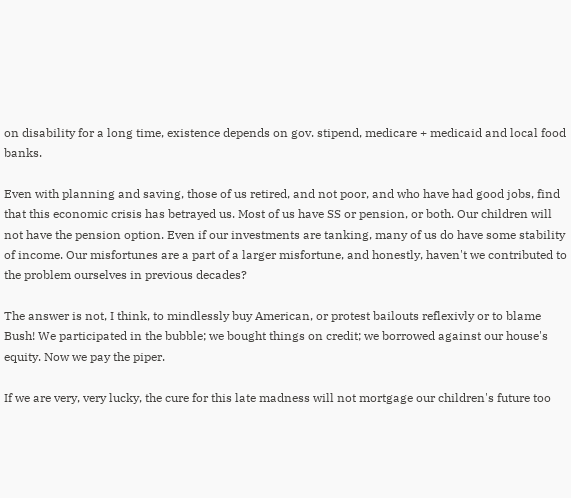on disability for a long time, existence depends on gov. stipend, medicare + medicaid and local food banks.

Even with planning and saving, those of us retired, and not poor, and who have had good jobs, find that this economic crisis has betrayed us. Most of us have SS or pension, or both. Our children will not have the pension option. Even if our investments are tanking, many of us do have some stability of income. Our misfortunes are a part of a larger misfortune, and honestly, haven't we contributed to the problem ourselves in previous decades?

The answer is not, I think, to mindlessly buy American, or protest bailouts reflexivly or to blame Bush! We participated in the bubble; we bought things on credit; we borrowed against our house's equity. Now we pay the piper.

If we are very, very lucky, the cure for this late madness will not mortgage our children's future too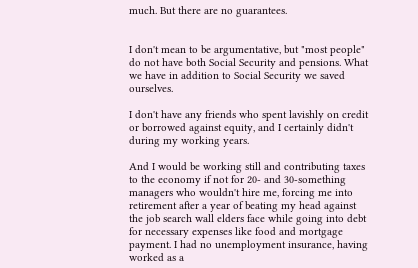much. But there are no guarantees.


I don't mean to be argumentative, but "most people" do not have both Social Security and pensions. What we have in addition to Social Security we saved ourselves.

I don't have any friends who spent lavishly on credit or borrowed against equity, and I certainly didn't during my working years.

And I would be working still and contributing taxes to the economy if not for 20- and 30-something managers who wouldn't hire me, forcing me into retirement after a year of beating my head against the job search wall elders face while going into debt for necessary expenses like food and mortgage payment. I had no unemployment insurance, having worked as a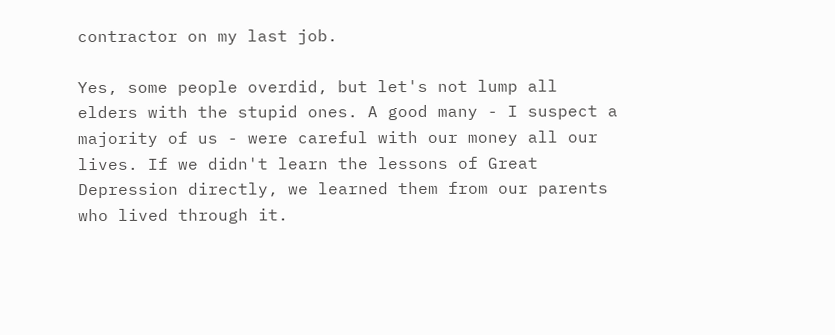contractor on my last job.

Yes, some people overdid, but let's not lump all elders with the stupid ones. A good many - I suspect a majority of us - were careful with our money all our lives. If we didn't learn the lessons of Great Depression directly, we learned them from our parents who lived through it.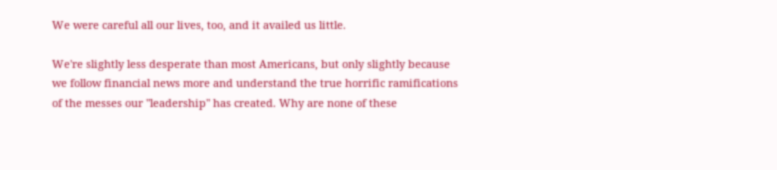We were careful all our lives, too, and it availed us little.

We're slightly less desperate than most Americans, but only slightly because we follow financial news more and understand the true horrific ramifications of the messes our "leadership" has created. Why are none of these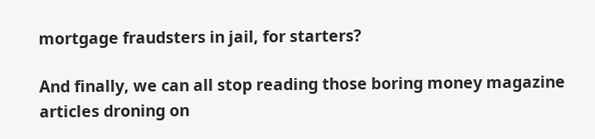mortgage fraudsters in jail, for starters?

And finally, we can all stop reading those boring money magazine articles droning on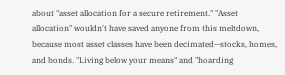about "asset allocation for a secure retirement." "Asset allocation" wouldn't have saved anyone from this meltdown, because most asset classes have been decimated--stocks, homes, and bonds. "Living below your means" and "hoarding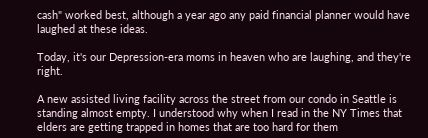cash" worked best, although a year ago any paid financial planner would have laughed at these ideas.

Today, it's our Depression-era moms in heaven who are laughing, and they're right.

A new assisted living facility across the street from our condo in Seattle is standing almost empty. I understood why when I read in the NY Times that elders are getting trapped in homes that are too hard for them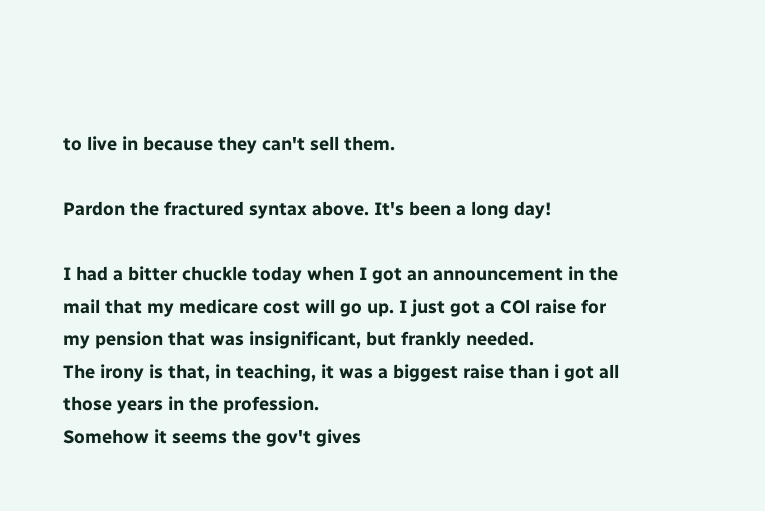to live in because they can't sell them.

Pardon the fractured syntax above. It's been a long day!

I had a bitter chuckle today when I got an announcement in the mail that my medicare cost will go up. I just got a COl raise for my pension that was insignificant, but frankly needed.
The irony is that, in teaching, it was a biggest raise than i got all those years in the profession.
Somehow it seems the gov't gives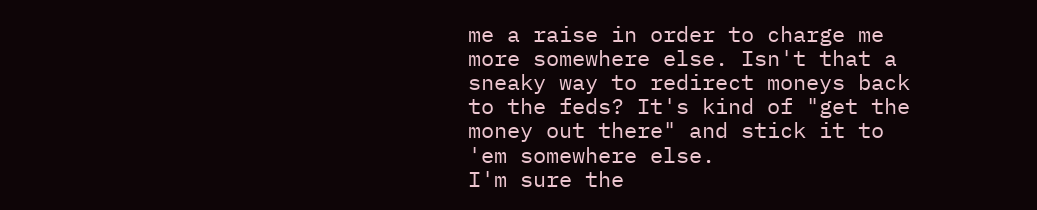me a raise in order to charge me more somewhere else. Isn't that a sneaky way to redirect moneys back to the feds? It's kind of "get the money out there" and stick it to 'em somewhere else.
I'm sure the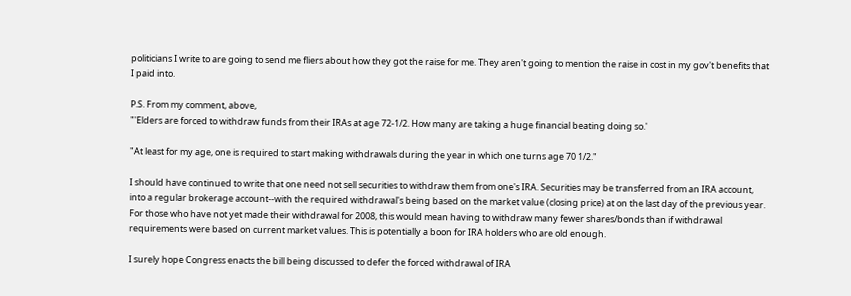politicians I write to are going to send me fliers about how they got the raise for me. They aren't going to mention the raise in cost in my gov't benefits that I paid into.

P.S. From my comment, above,
"'Elders are forced to withdraw funds from their IRAs at age 72-1/2. How many are taking a huge financial beating doing so.'

"At least for my age, one is required to start making withdrawals during the year in which one turns age 70 1/2."

I should have continued to write that one need not sell securities to withdraw them from one's IRA. Securities may be transferred from an IRA account, into a regular brokerage account--with the required withdrawal's being based on the market value (closing price) at on the last day of the previous year. For those who have not yet made their withdrawal for 2008, this would mean having to withdraw many fewer shares/bonds than if withdrawal requirements were based on current market values. This is potentially a boon for IRA holders who are old enough.

I surely hope Congress enacts the bill being discussed to defer the forced withdrawal of IRA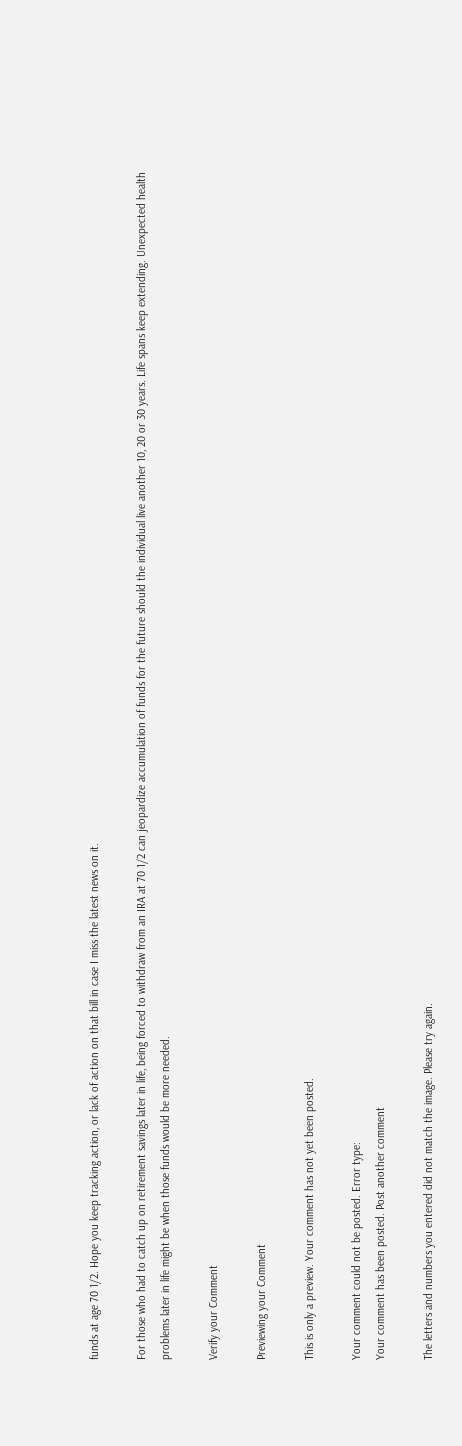funds at age 70 1/2. Hope you keep tracking action, or lack of action on that bill in case I miss the latest news on it.

For those who had to catch up on retirement savings later in life, being forced to withdraw from an IRA at 70 1/2 can jeopardize accumulation of funds for the future should the individual live another 10, 20 or 30 years. Life spans keep extending. Unexpected health problems later in life might be when those funds would be more needed.

Verify your Comment

Previewing your Comment

This is only a preview. Your comment has not yet been posted.

Your comment could not be posted. Error type:
Your comment has been posted. Post another comment

The letters and numbers you entered did not match the image. Please try again.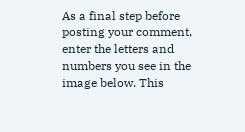As a final step before posting your comment, enter the letters and numbers you see in the image below. This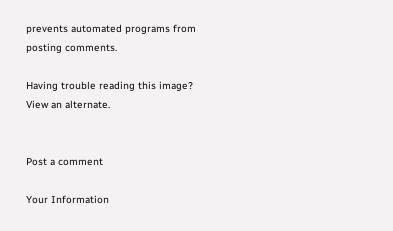prevents automated programs from posting comments.

Having trouble reading this image? View an alternate.


Post a comment

Your Information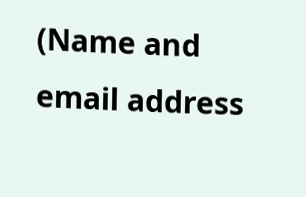(Name and email address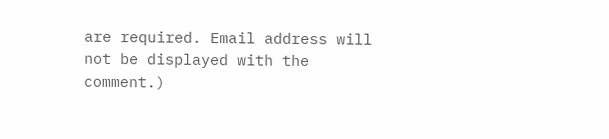are required. Email address will not be displayed with the comment.)